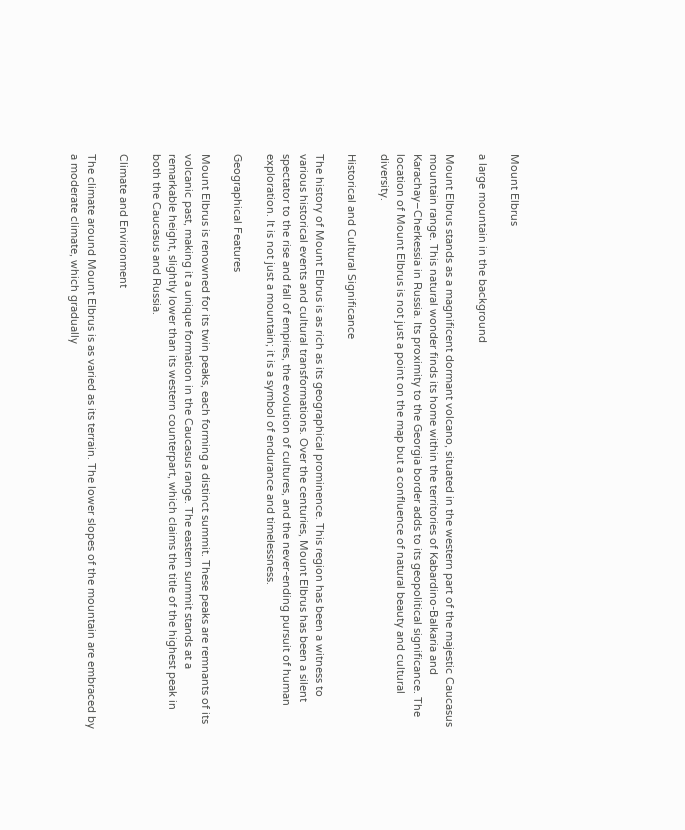Mount Elbrus

a large mountain in the background

Mount Elbrus stands as a magnificent dormant volcano, situated in the western part of the majestic Caucasus mountain range. This natural wonder finds its home within the territories of Kabardino-Balkaria and Karachay–Cherkessia in Russia. Its proximity to the Georgia border adds to its geopolitical significance. The location of Mount Elbrus is not just a point on the map but a confluence of natural beauty and cultural diversity.

Historical and Cultural Significance

The history of Mount Elbrus is as rich as its geographical prominence. This region has been a witness to various historical events and cultural transformations. Over the centuries, Mount Elbrus has been a silent spectator to the rise and fall of empires, the evolution of cultures, and the never-ending pursuit of human exploration. It is not just a mountain; it is a symbol of endurance and timelessness.

Geographical Features

Mount Elbrus is renowned for its twin peaks, each forming a distinct summit. These peaks are remnants of its volcanic past, making it a unique formation in the Caucasus range. The eastern summit stands at a remarkable height, slightly lower than its western counterpart, which claims the title of the highest peak in both the Caucasus and Russia.

Climate and Environment

The climate around Mount Elbrus is as varied as its terrain. The lower slopes of the mountain are embraced by a moderate climate, which gradually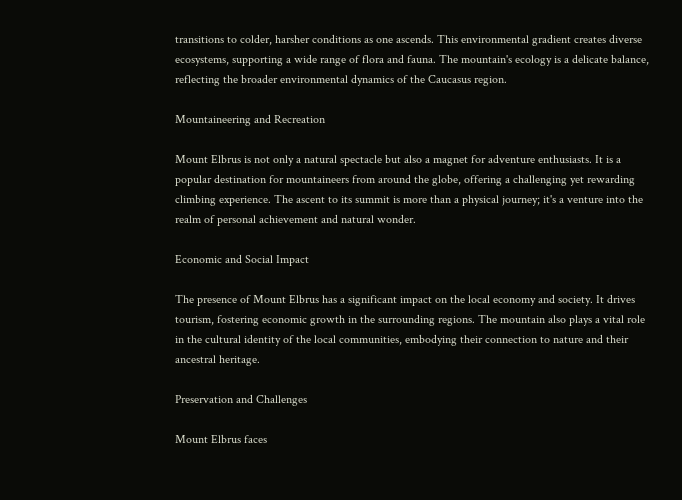transitions to colder, harsher conditions as one ascends. This environmental gradient creates diverse ecosystems, supporting a wide range of flora and fauna. The mountain's ecology is a delicate balance, reflecting the broader environmental dynamics of the Caucasus region.

Mountaineering and Recreation

Mount Elbrus is not only a natural spectacle but also a magnet for adventure enthusiasts. It is a popular destination for mountaineers from around the globe, offering a challenging yet rewarding climbing experience. The ascent to its summit is more than a physical journey; it's a venture into the realm of personal achievement and natural wonder.

Economic and Social Impact

The presence of Mount Elbrus has a significant impact on the local economy and society. It drives tourism, fostering economic growth in the surrounding regions. The mountain also plays a vital role in the cultural identity of the local communities, embodying their connection to nature and their ancestral heritage.

Preservation and Challenges

Mount Elbrus faces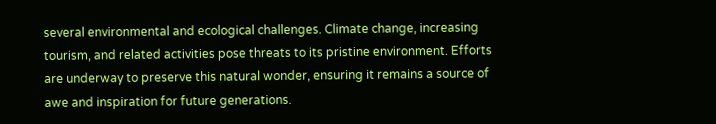several environmental and ecological challenges. Climate change, increasing tourism, and related activities pose threats to its pristine environment. Efforts are underway to preserve this natural wonder, ensuring it remains a source of awe and inspiration for future generations.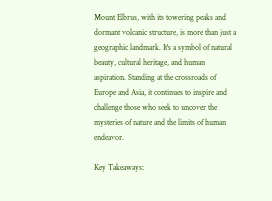Mount Elbrus, with its towering peaks and dormant volcanic structure, is more than just a geographic landmark. It's a symbol of natural beauty, cultural heritage, and human aspiration. Standing at the crossroads of Europe and Asia, it continues to inspire and challenge those who seek to uncover the mysteries of nature and the limits of human endeavor.

Key Takeaways: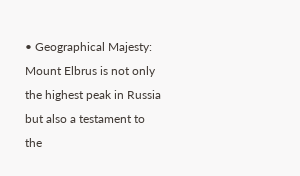• Geographical Majesty: Mount Elbrus is not only the highest peak in Russia but also a testament to the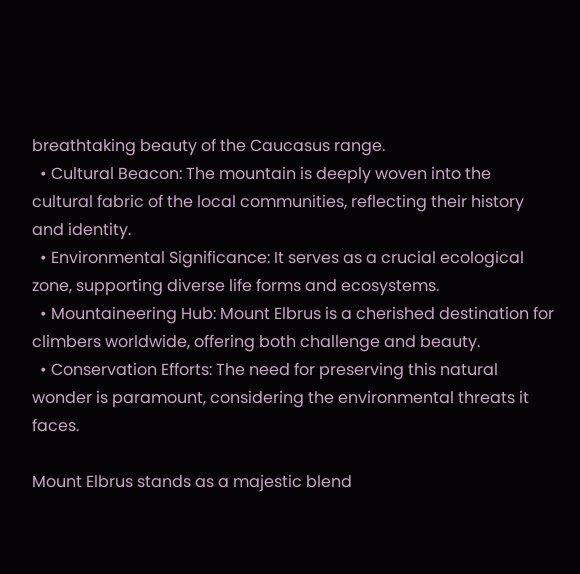breathtaking beauty of the Caucasus range.
  • Cultural Beacon: The mountain is deeply woven into the cultural fabric of the local communities, reflecting their history and identity.
  • Environmental Significance: It serves as a crucial ecological zone, supporting diverse life forms and ecosystems.
  • Mountaineering Hub: Mount Elbrus is a cherished destination for climbers worldwide, offering both challenge and beauty.
  • Conservation Efforts: The need for preserving this natural wonder is paramount, considering the environmental threats it faces.

Mount Elbrus stands as a majestic blend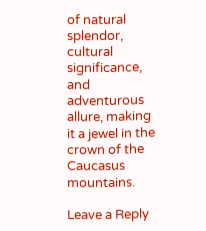of natural splendor, cultural significance, and adventurous allure, making it a jewel in the crown of the Caucasus mountains.

Leave a Reply